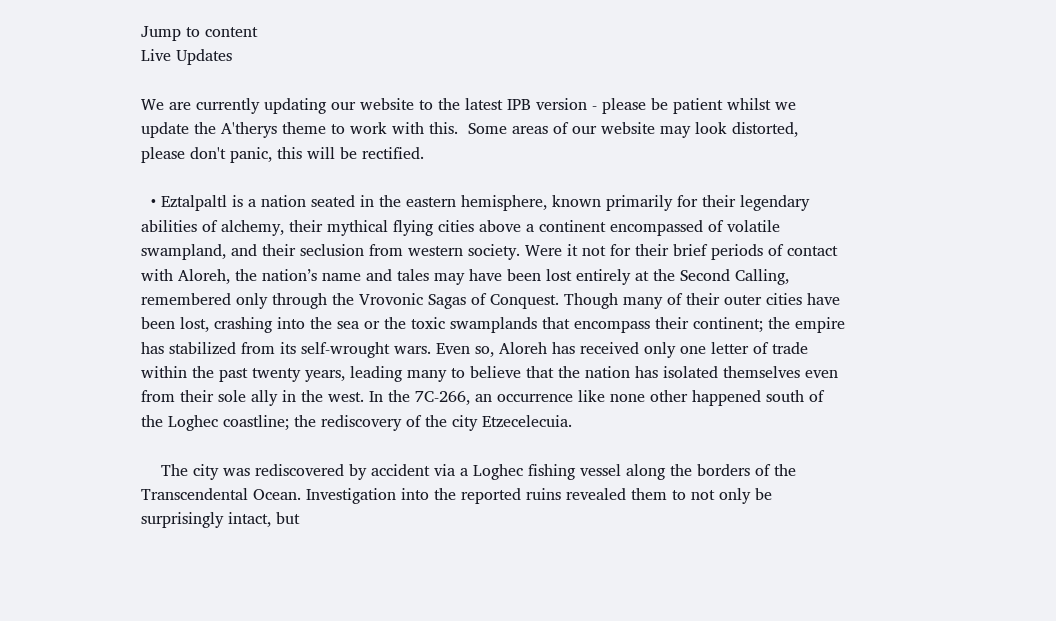Jump to content
Live Updates

We are currently updating our website to the latest IPB version - please be patient whilst we update the A'therys theme to work with this.  Some areas of our website may look distorted, please don't panic, this will be rectified.

  • Eztalpaltl is a nation seated in the eastern hemisphere, known primarily for their legendary abilities of alchemy, their mythical flying cities above a continent encompassed of volatile swampland, and their seclusion from western society. Were it not for their brief periods of contact with Aloreh, the nation’s name and tales may have been lost entirely at the Second Calling, remembered only through the Vrovonic Sagas of Conquest. Though many of their outer cities have been lost, crashing into the sea or the toxic swamplands that encompass their continent; the empire has stabilized from its self-wrought wars. Even so, Aloreh has received only one letter of trade within the past twenty years, leading many to believe that the nation has isolated themselves even from their sole ally in the west. In the 7C-266, an occurrence like none other happened south of the Loghec coastline; the rediscovery of the city Etzecelecuia.

    The city was rediscovered by accident via a Loghec fishing vessel along the borders of the Transcendental Ocean. Investigation into the reported ruins revealed them to not only be surprisingly intact, but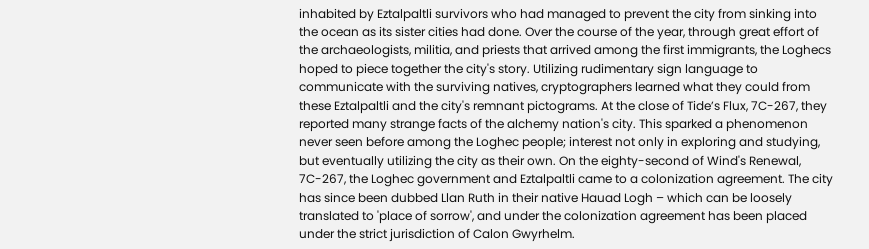inhabited by Eztalpaltli survivors who had managed to prevent the city from sinking into the ocean as its sister cities had done. Over the course of the year, through great effort of the archaeologists, militia, and priests that arrived among the first immigrants, the Loghecs hoped to piece together the city's story. Utilizing rudimentary sign language to communicate with the surviving natives, cryptographers learned what they could from these Eztalpaltli and the city's remnant pictograms. At the close of Tide’s Flux, 7C-267, they reported many strange facts of the alchemy nation's city. This sparked a phenomenon never seen before among the Loghec people; interest not only in exploring and studying, but eventually utilizing the city as their own. On the eighty-second of Wind's Renewal, 7C-267, the Loghec government and Eztalpaltli came to a colonization agreement. The city has since been dubbed Llan Ruth in their native Hauad Logh – which can be loosely translated to 'place of sorrow', and under the colonization agreement has been placed under the strict jurisdiction of Calon Gwyrhelm.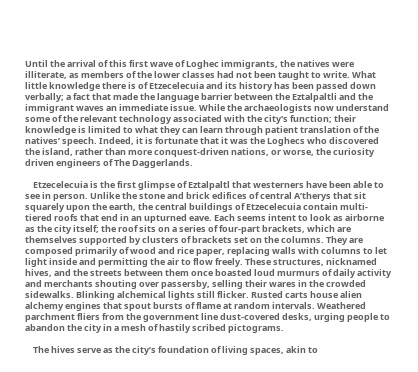Until the arrival of this first wave of Loghec immigrants, the natives were illiterate, as members of the lower classes had not been taught to write. What little knowledge there is of Etzecelecuia and its history has been passed down verbally; a fact that made the language barrier between the Eztalpaltli and the immigrant waves an immediate issue. While the archaeologists now understand some of the relevant technology associated with the city's function; their knowledge is limited to what they can learn through patient translation of the natives’ speech. Indeed, it is fortunate that it was the Loghecs who discovered the island, rather than more conquest-driven nations, or worse, the curiosity driven engineers of The Daggerlands.

    Etzecelecuia is the first glimpse of Eztalpaltl that westerners have been able to see in person. Unlike the stone and brick edifices of central A’therys that sit squarely upon the earth, the central buildings of Etzecelecuia contain multi-tiered roofs that end in an upturned eave. Each seems intent to look as airborne as the city itself; the roof sits on a series of four-part brackets, which are themselves supported by clusters of brackets set on the columns. They are composed primarily of wood and rice paper, replacing walls with columns to let light inside and permitting the air to flow freely. These structures, nicknamed hives, and the streets between them once boasted loud murmurs of daily activity and merchants shouting over passersby, selling their wares in the crowded sidewalks. Blinking alchemical lights still flicker. Rusted carts house alien alchemy engines that spout bursts of flame at random intervals. Weathered parchment fliers from the government line dust-covered desks, urging people to abandon the city in a mesh of hastily scribed pictograms.

    The hives serve as the city’s foundation of living spaces, akin to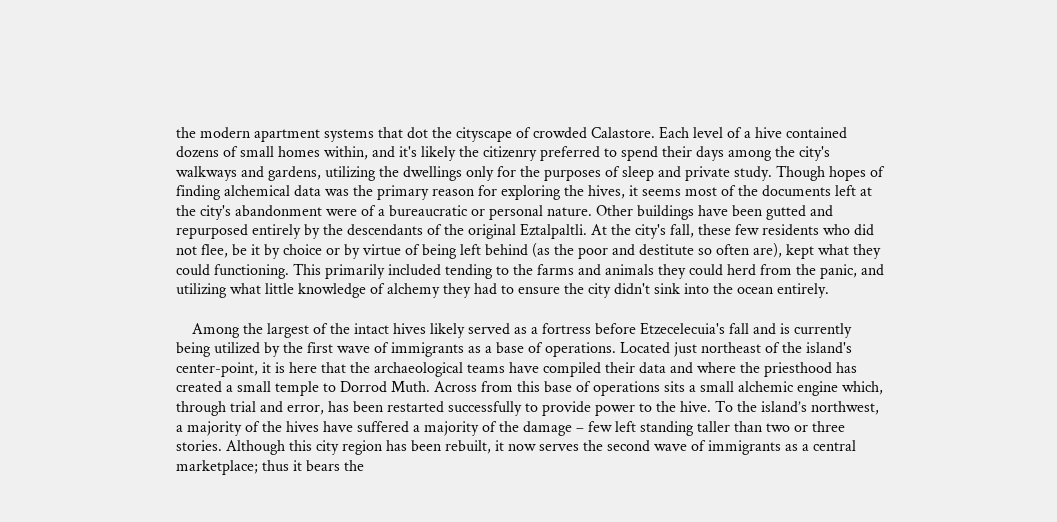the modern apartment systems that dot the cityscape of crowded Calastore. Each level of a hive contained dozens of small homes within, and it's likely the citizenry preferred to spend their days among the city's walkways and gardens, utilizing the dwellings only for the purposes of sleep and private study. Though hopes of finding alchemical data was the primary reason for exploring the hives, it seems most of the documents left at the city's abandonment were of a bureaucratic or personal nature. Other buildings have been gutted and repurposed entirely by the descendants of the original Eztalpaltli. At the city's fall, these few residents who did not flee, be it by choice or by virtue of being left behind (as the poor and destitute so often are), kept what they could functioning. This primarily included tending to the farms and animals they could herd from the panic, and utilizing what little knowledge of alchemy they had to ensure the city didn't sink into the ocean entirely.

    Among the largest of the intact hives likely served as a fortress before Etzecelecuia's fall and is currently being utilized by the first wave of immigrants as a base of operations. Located just northeast of the island's center-point, it is here that the archaeological teams have compiled their data and where the priesthood has created a small temple to Dorrod Muth. Across from this base of operations sits a small alchemic engine which, through trial and error, has been restarted successfully to provide power to the hive. To the island’s northwest, a majority of the hives have suffered a majority of the damage – few left standing taller than two or three stories. Although this city region has been rebuilt, it now serves the second wave of immigrants as a central marketplace; thus it bears the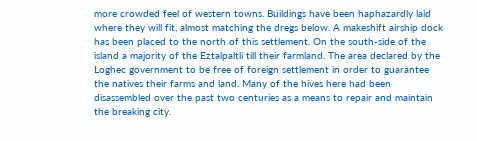more crowded feel of western towns. Buildings have been haphazardly laid where they will fit, almost matching the dregs below. A makeshift airship dock has been placed to the north of this settlement. On the south-side of the island a majority of the Eztalpaltli till their farmland. The area declared by the Loghec government to be free of foreign settlement in order to guarantee the natives their farms and land. Many of the hives here had been disassembled over the past two centuries as a means to repair and maintain the breaking city.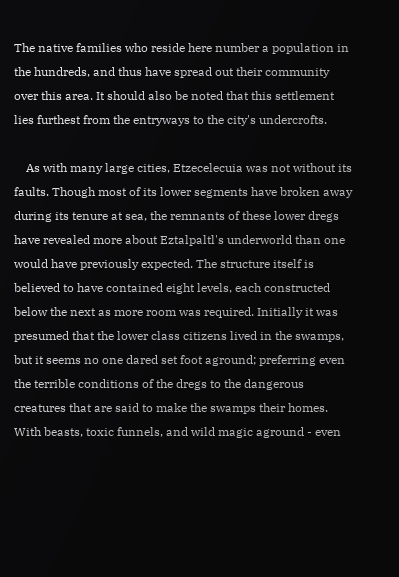The native families who reside here number a population in the hundreds, and thus have spread out their community over this area. It should also be noted that this settlement lies furthest from the entryways to the city's undercrofts.

    As with many large cities, Etzecelecuia was not without its faults. Though most of its lower segments have broken away during its tenure at sea, the remnants of these lower dregs have revealed more about Eztalpaltl's underworld than one would have previously expected. The structure itself is believed to have contained eight levels, each constructed below the next as more room was required. Initially it was presumed that the lower class citizens lived in the swamps, but it seems no one dared set foot aground; preferring even the terrible conditions of the dregs to the dangerous creatures that are said to make the swamps their homes. With beasts, toxic funnels, and wild magic aground - even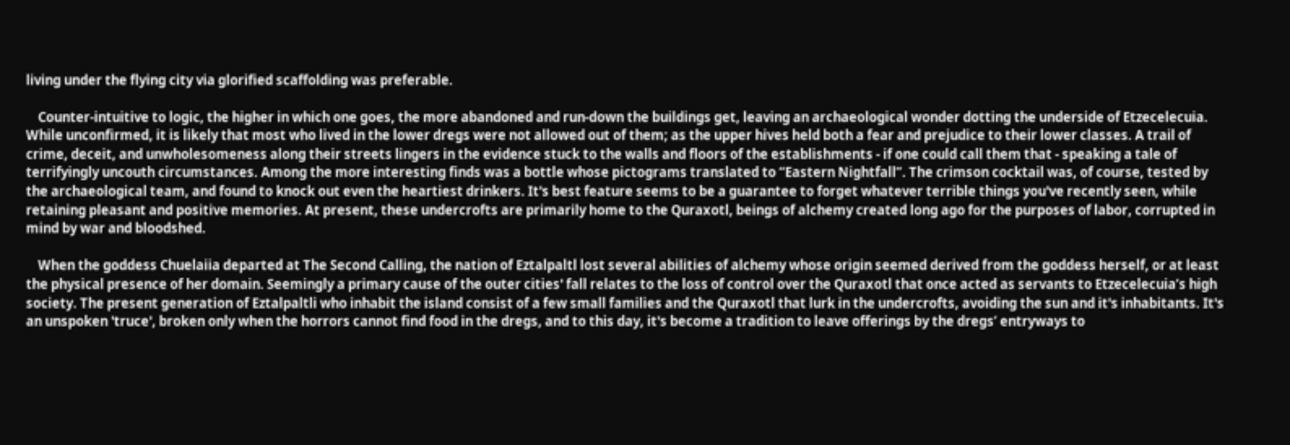living under the flying city via glorified scaffolding was preferable.

    Counter-intuitive to logic, the higher in which one goes, the more abandoned and run-down the buildings get, leaving an archaeological wonder dotting the underside of Etzecelecuia. While unconfirmed, it is likely that most who lived in the lower dregs were not allowed out of them; as the upper hives held both a fear and prejudice to their lower classes. A trail of crime, deceit, and unwholesomeness along their streets lingers in the evidence stuck to the walls and floors of the establishments - if one could call them that - speaking a tale of terrifyingly uncouth circumstances. Among the more interesting finds was a bottle whose pictograms translated to “Eastern Nightfall”. The crimson cocktail was, of course, tested by the archaeological team, and found to knock out even the heartiest drinkers. It's best feature seems to be a guarantee to forget whatever terrible things you've recently seen, while retaining pleasant and positive memories. At present, these undercrofts are primarily home to the Quraxotl, beings of alchemy created long ago for the purposes of labor, corrupted in mind by war and bloodshed.

    When the goddess Chuelaiia departed at The Second Calling, the nation of Eztalpaltl lost several abilities of alchemy whose origin seemed derived from the goddess herself, or at least the physical presence of her domain. Seemingly a primary cause of the outer cities' fall relates to the loss of control over the Quraxotl that once acted as servants to Etzecelecuia’s high society. The present generation of Eztalpaltli who inhabit the island consist of a few small families and the Quraxotl that lurk in the undercrofts, avoiding the sun and it's inhabitants. It's an unspoken 'truce', broken only when the horrors cannot find food in the dregs, and to this day, it's become a tradition to leave offerings by the dregs’ entryways to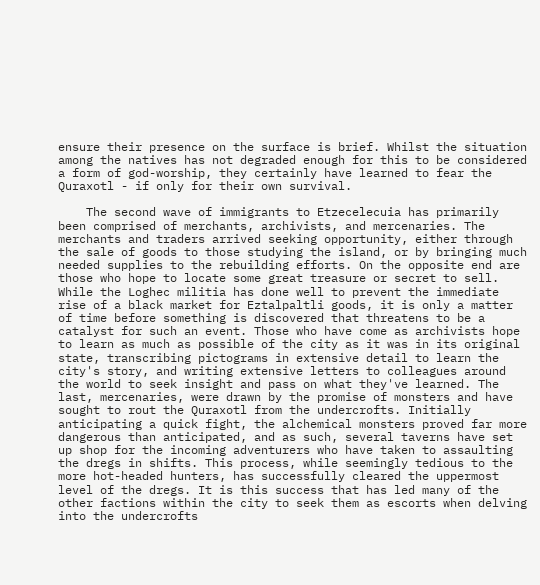ensure their presence on the surface is brief. Whilst the situation among the natives has not degraded enough for this to be considered a form of god-worship, they certainly have learned to fear the Quraxotl - if only for their own survival.

    The second wave of immigrants to Etzecelecuia has primarily been comprised of merchants, archivists, and mercenaries. The merchants and traders arrived seeking opportunity, either through the sale of goods to those studying the island, or by bringing much needed supplies to the rebuilding efforts. On the opposite end are those who hope to locate some great treasure or secret to sell. While the Loghec militia has done well to prevent the immediate rise of a black market for Eztalpaltli goods, it is only a matter of time before something is discovered that threatens to be a catalyst for such an event. Those who have come as archivists hope to learn as much as possible of the city as it was in its original state, transcribing pictograms in extensive detail to learn the city's story, and writing extensive letters to colleagues around the world to seek insight and pass on what they've learned. The last, mercenaries, were drawn by the promise of monsters and have sought to rout the Quraxotl from the undercrofts. Initially anticipating a quick fight, the alchemical monsters proved far more dangerous than anticipated, and as such, several taverns have set up shop for the incoming adventurers who have taken to assaulting the dregs in shifts. This process, while seemingly tedious to the more hot-headed hunters, has successfully cleared the uppermost level of the dregs. It is this success that has led many of the other factions within the city to seek them as escorts when delving into the undercrofts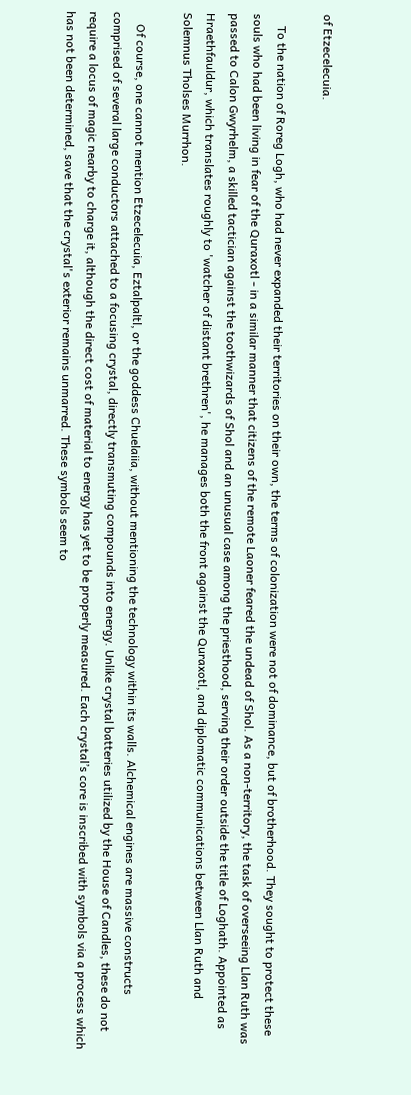of Etzecelecuia.

    To the nation of Roreg Logh, who had never expanded their territories on their own, the terms of colonization were not of dominance, but of brotherhood. They sought to protect these souls who had been living in fear of the Quraxotl - in a similar manner that citizens of the remote Laoner feared the undead of Shol. As a non-territory, the task of overseeing Llan Ruth was passed to Calon Gwyrhelm, a skilled tactician against the toothwizards of Shol and an unusual case among the priesthood, serving their order outside the title of Loghath. Appointed as Hraethfauldur, which translates roughly to 'watcher of distant brethren', he manages both the front against the Quraxotl, and diplomatic communications between Llan Ruth and Solemnus Tholses Murrhon.

    Of course, one cannot mention Etzecelecuia, Eztalpaltl, or the goddess Chuelaiia, without mentioning the technology within its walls. Alchemical engines are massive constructs comprised of several large conductors attached to a focusing crystal, directly transmuting compounds into energy. Unlike crystal batteries utilized by the House of Candles, these do not require a locus of magic nearby to charge it, although the direct cost of material to energy has yet to be properly measured. Each crystal’s core is inscribed with symbols via a process which has not been determined, save that the crystal's exterior remains unmarred. These symbols seem to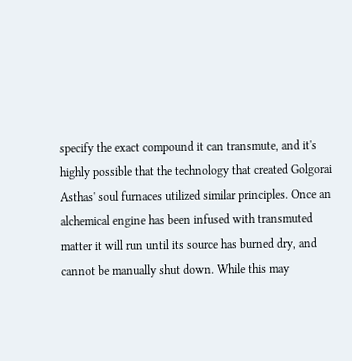specify the exact compound it can transmute, and it's highly possible that the technology that created Golgorai Asthas' soul furnaces utilized similar principles. Once an alchemical engine has been infused with transmuted matter it will run until its source has burned dry, and cannot be manually shut down. While this may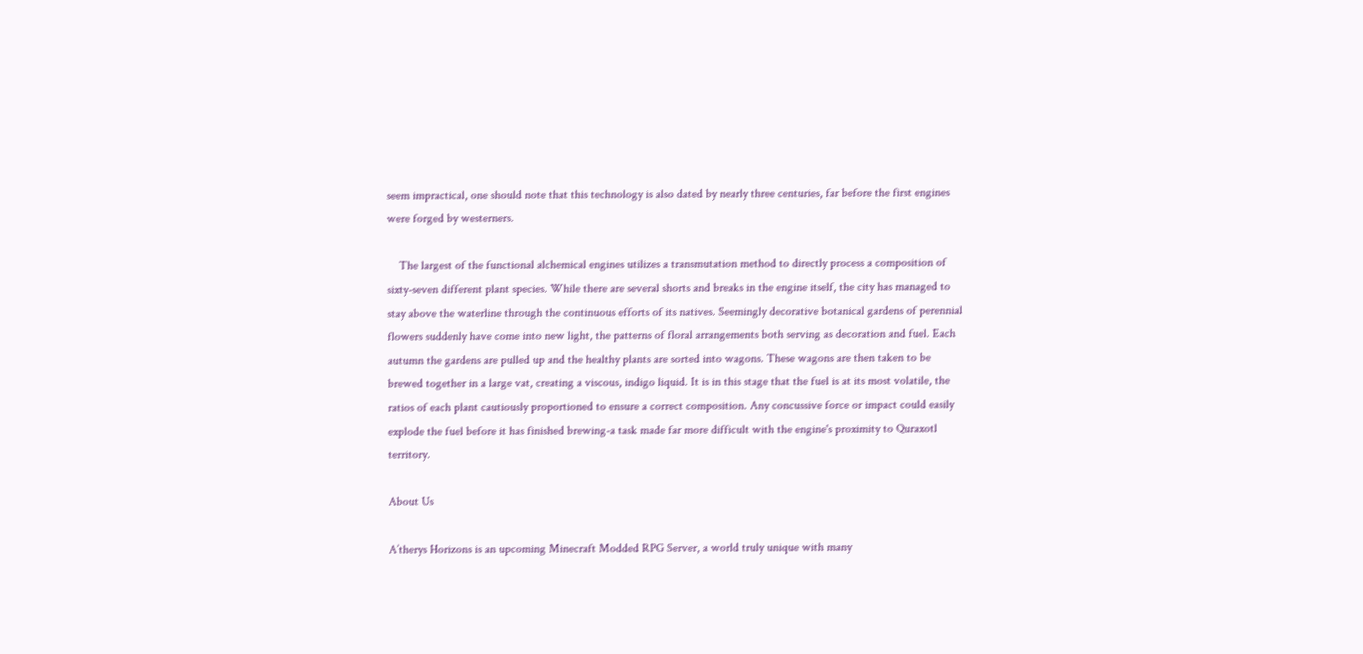seem impractical, one should note that this technology is also dated by nearly three centuries, far before the first engines were forged by westerners.

    The largest of the functional alchemical engines utilizes a transmutation method to directly process a composition of sixty-seven different plant species. While there are several shorts and breaks in the engine itself, the city has managed to stay above the waterline through the continuous efforts of its natives. Seemingly decorative botanical gardens of perennial flowers suddenly have come into new light, the patterns of floral arrangements both serving as decoration and fuel. Each autumn the gardens are pulled up and the healthy plants are sorted into wagons. These wagons are then taken to be brewed together in a large vat, creating a viscous, indigo liquid. It is in this stage that the fuel is at its most volatile, the ratios of each plant cautiously proportioned to ensure a correct composition. Any concussive force or impact could easily explode the fuel before it has finished brewing-a task made far more difficult with the engine's proximity to Quraxotl territory.

About Us

A’therys Horizons is an upcoming Minecraft Modded RPG Server, a world truly unique with many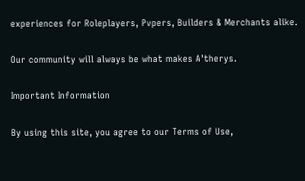experiences for Roleplayers, Pvpers, Builders & Merchants alike.

Our community will always be what makes A'therys.

Important Information

By using this site, you agree to our Terms of Use,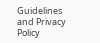Guidelines and Privacy Policy